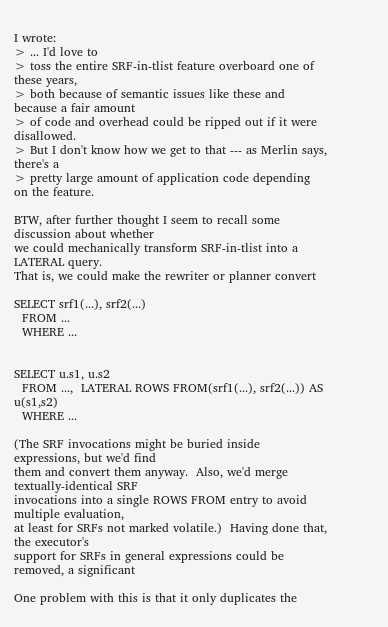I wrote:
> ... I'd love to
> toss the entire SRF-in-tlist feature overboard one of these years,
> both because of semantic issues like these and because a fair amount
> of code and overhead could be ripped out if it were disallowed.
> But I don't know how we get to that --- as Merlin says, there's a
> pretty large amount of application code depending on the feature.

BTW, after further thought I seem to recall some discussion about whether
we could mechanically transform SRF-in-tlist into a LATERAL query.
That is, we could make the rewriter or planner convert

SELECT srf1(...), srf2(...)
  FROM ...
  WHERE ...


SELECT u.s1, u.s2
  FROM ...,  LATERAL ROWS FROM(srf1(...), srf2(...)) AS u(s1,s2)
  WHERE ...

(The SRF invocations might be buried inside expressions, but we'd find
them and convert them anyway.  Also, we'd merge textually-identical SRF
invocations into a single ROWS FROM entry to avoid multiple evaluation,
at least for SRFs not marked volatile.)  Having done that, the executor's
support for SRFs in general expressions could be removed, a significant

One problem with this is that it only duplicates the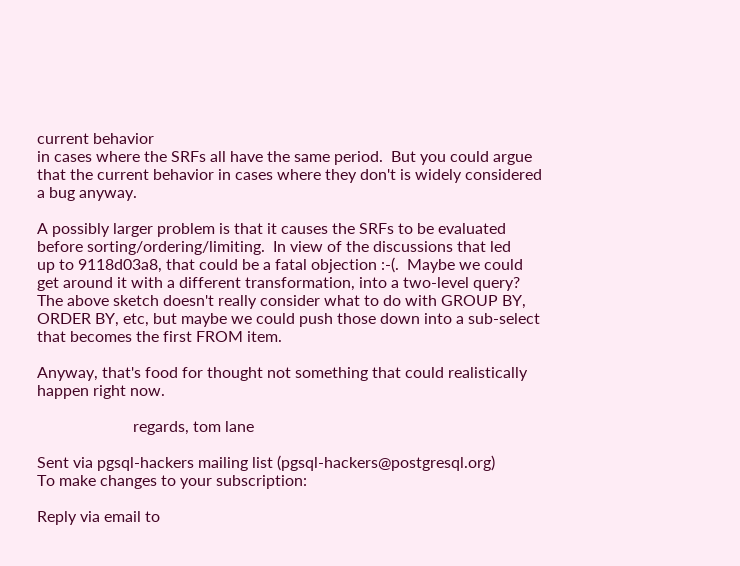current behavior
in cases where the SRFs all have the same period.  But you could argue
that the current behavior in cases where they don't is widely considered
a bug anyway.

A possibly larger problem is that it causes the SRFs to be evaluated
before sorting/ordering/limiting.  In view of the discussions that led
up to 9118d03a8, that could be a fatal objection :-(.  Maybe we could
get around it with a different transformation, into a two-level query?
The above sketch doesn't really consider what to do with GROUP BY,
ORDER BY, etc, but maybe we could push those down into a sub-select
that becomes the first FROM item.

Anyway, that's food for thought not something that could realistically
happen right now.

                        regards, tom lane

Sent via pgsql-hackers mailing list (pgsql-hackers@postgresql.org)
To make changes to your subscription:

Reply via email to